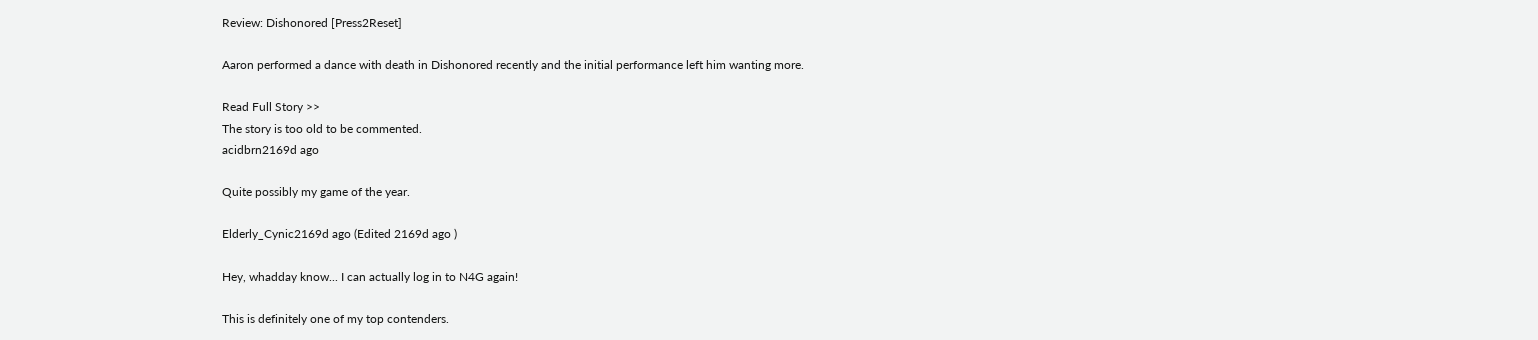Review: Dishonored [Press2Reset]

Aaron performed a dance with death in Dishonored recently and the initial performance left him wanting more.

Read Full Story >>
The story is too old to be commented.
acidbrn2169d ago

Quite possibly my game of the year.

Elderly_Cynic2169d ago (Edited 2169d ago )

Hey, whadday know... I can actually log in to N4G again!

This is definitely one of my top contenders.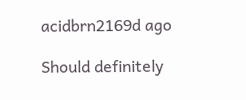acidbrn2169d ago

Should definitely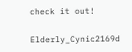check it out!

Elderly_Cynic2169d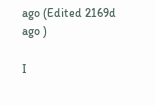ago (Edited 2169d ago )

I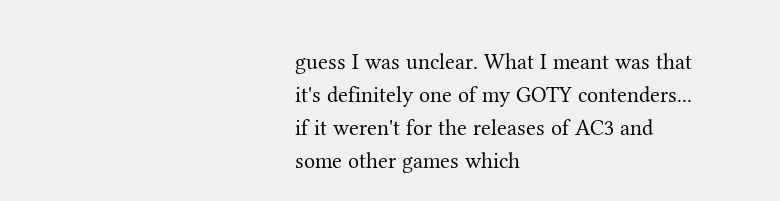guess I was unclear. What I meant was that it's definitely one of my GOTY contenders... if it weren't for the releases of AC3 and some other games which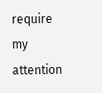require my attention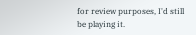for review purposes, I'd still be playing it.